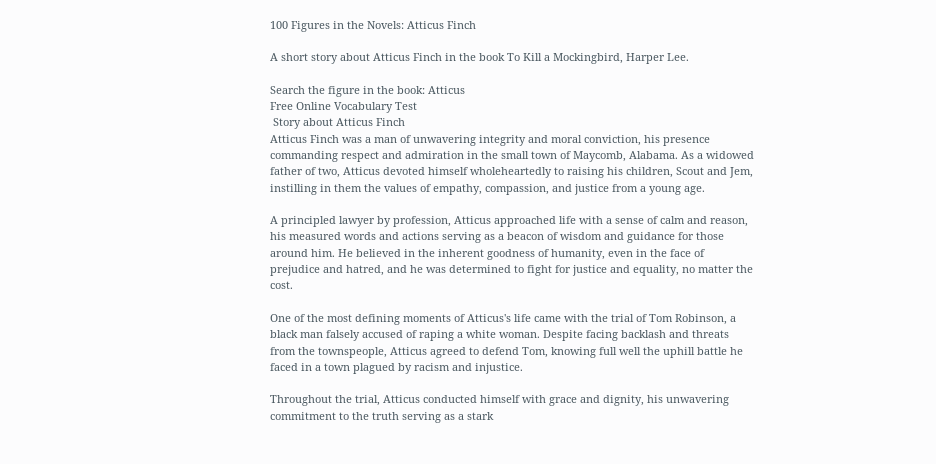100 Figures in the Novels: Atticus Finch

A short story about Atticus Finch in the book To Kill a Mockingbird, Harper Lee.

Search the figure in the book: Atticus
Free Online Vocabulary Test
 Story about Atticus Finch
Atticus Finch was a man of unwavering integrity and moral conviction, his presence commanding respect and admiration in the small town of Maycomb, Alabama. As a widowed father of two, Atticus devoted himself wholeheartedly to raising his children, Scout and Jem, instilling in them the values of empathy, compassion, and justice from a young age.

A principled lawyer by profession, Atticus approached life with a sense of calm and reason, his measured words and actions serving as a beacon of wisdom and guidance for those around him. He believed in the inherent goodness of humanity, even in the face of prejudice and hatred, and he was determined to fight for justice and equality, no matter the cost.

One of the most defining moments of Atticus's life came with the trial of Tom Robinson, a black man falsely accused of raping a white woman. Despite facing backlash and threats from the townspeople, Atticus agreed to defend Tom, knowing full well the uphill battle he faced in a town plagued by racism and injustice.

Throughout the trial, Atticus conducted himself with grace and dignity, his unwavering commitment to the truth serving as a stark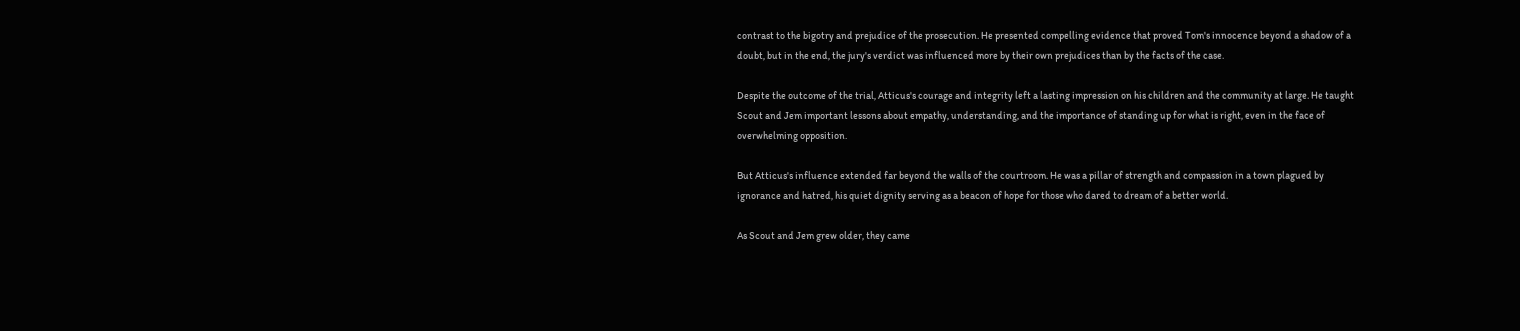contrast to the bigotry and prejudice of the prosecution. He presented compelling evidence that proved Tom's innocence beyond a shadow of a doubt, but in the end, the jury's verdict was influenced more by their own prejudices than by the facts of the case.

Despite the outcome of the trial, Atticus's courage and integrity left a lasting impression on his children and the community at large. He taught Scout and Jem important lessons about empathy, understanding, and the importance of standing up for what is right, even in the face of overwhelming opposition.

But Atticus's influence extended far beyond the walls of the courtroom. He was a pillar of strength and compassion in a town plagued by ignorance and hatred, his quiet dignity serving as a beacon of hope for those who dared to dream of a better world.

As Scout and Jem grew older, they came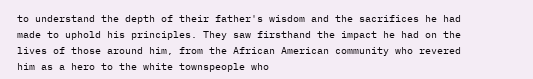to understand the depth of their father's wisdom and the sacrifices he had made to uphold his principles. They saw firsthand the impact he had on the lives of those around him, from the African American community who revered him as a hero to the white townspeople who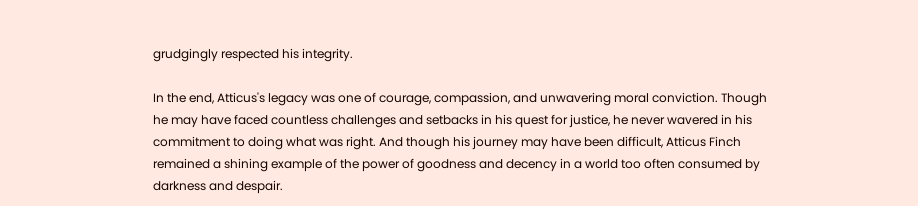grudgingly respected his integrity.

In the end, Atticus's legacy was one of courage, compassion, and unwavering moral conviction. Though he may have faced countless challenges and setbacks in his quest for justice, he never wavered in his commitment to doing what was right. And though his journey may have been difficult, Atticus Finch remained a shining example of the power of goodness and decency in a world too often consumed by darkness and despair.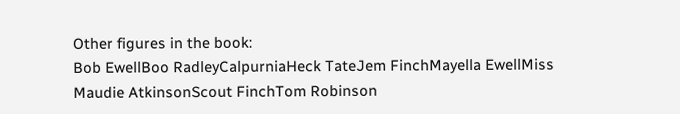Other figures in the book:
Bob EwellBoo RadleyCalpurniaHeck TateJem FinchMayella EwellMiss Maudie AtkinsonScout FinchTom Robinson